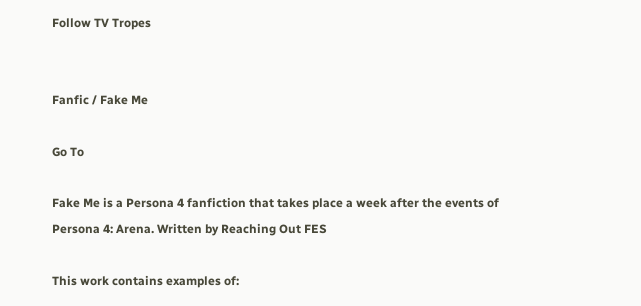Follow TV Tropes


Fanfic / Fake Me

Go To

Fake Me is a Persona 4 fanfiction that takes place a week after the events of Persona 4: Arena. Written by Reaching Out FES

This work contains examples of: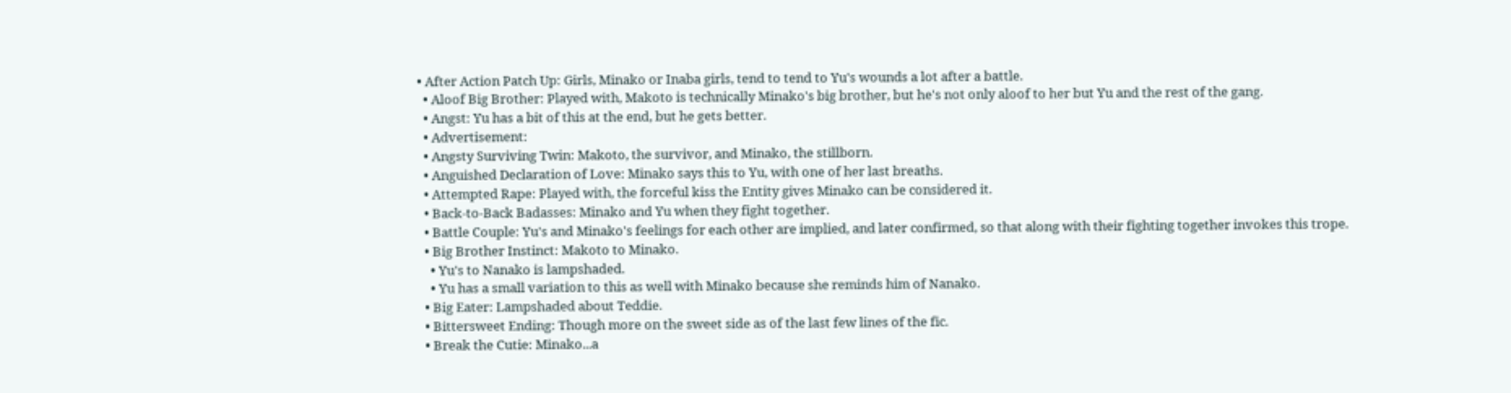• After Action Patch Up: Girls, Minako or Inaba girls, tend to tend to Yu's wounds a lot after a battle.
  • Aloof Big Brother: Played with, Makoto is technically Minako's big brother, but he's not only aloof to her but Yu and the rest of the gang.
  • Angst: Yu has a bit of this at the end, but he gets better.
  • Advertisement:
  • Angsty Surviving Twin: Makoto, the survivor, and Minako, the stillborn.
  • Anguished Declaration of Love: Minako says this to Yu, with one of her last breaths.
  • Attempted Rape: Played with, the forceful kiss the Entity gives Minako can be considered it.
  • Back-to-Back Badasses: Minako and Yu when they fight together.
  • Battle Couple: Yu's and Minako's feelings for each other are implied, and later confirmed, so that along with their fighting together invokes this trope.
  • Big Brother Instinct: Makoto to Minako.
    • Yu's to Nanako is lampshaded.
    • Yu has a small variation to this as well with Minako because she reminds him of Nanako.
  • Big Eater: Lampshaded about Teddie.
  • Bittersweet Ending: Though more on the sweet side as of the last few lines of the fic.
  • Break the Cutie: Minako...a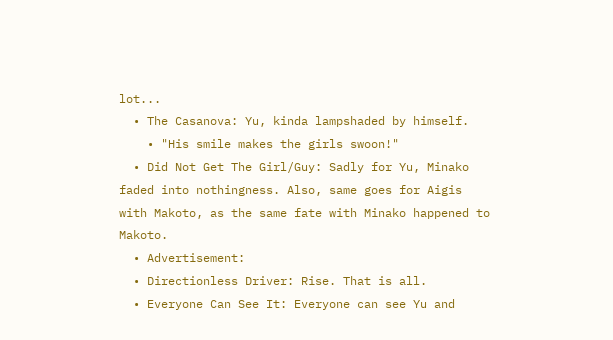lot...
  • The Casanova: Yu, kinda lampshaded by himself.
    • "His smile makes the girls swoon!"
  • Did Not Get The Girl/Guy: Sadly for Yu, Minako faded into nothingness. Also, same goes for Aigis with Makoto, as the same fate with Minako happened to Makoto.
  • Advertisement:
  • Directionless Driver: Rise. That is all.
  • Everyone Can See It: Everyone can see Yu and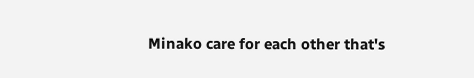Minako care for each other that's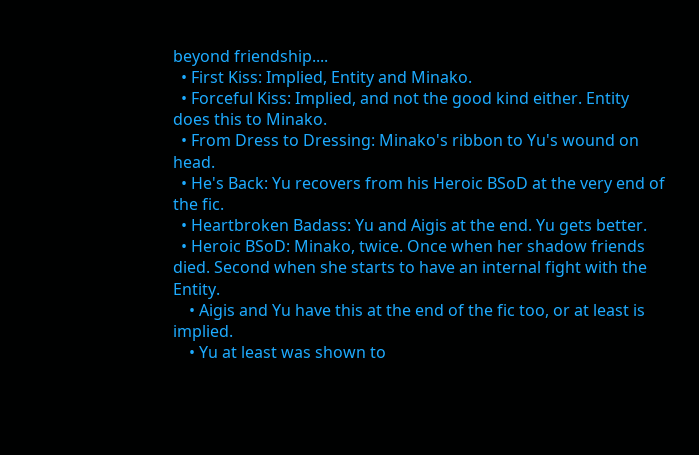beyond friendship....
  • First Kiss: Implied, Entity and Minako.
  • Forceful Kiss: Implied, and not the good kind either. Entity does this to Minako.
  • From Dress to Dressing: Minako's ribbon to Yu's wound on head.
  • He's Back: Yu recovers from his Heroic BSoD at the very end of the fic.
  • Heartbroken Badass: Yu and Aigis at the end. Yu gets better.
  • Heroic BSoD: Minako, twice. Once when her shadow friends died. Second when she starts to have an internal fight with the Entity.
    • Aigis and Yu have this at the end of the fic too, or at least is implied.
    • Yu at least was shown to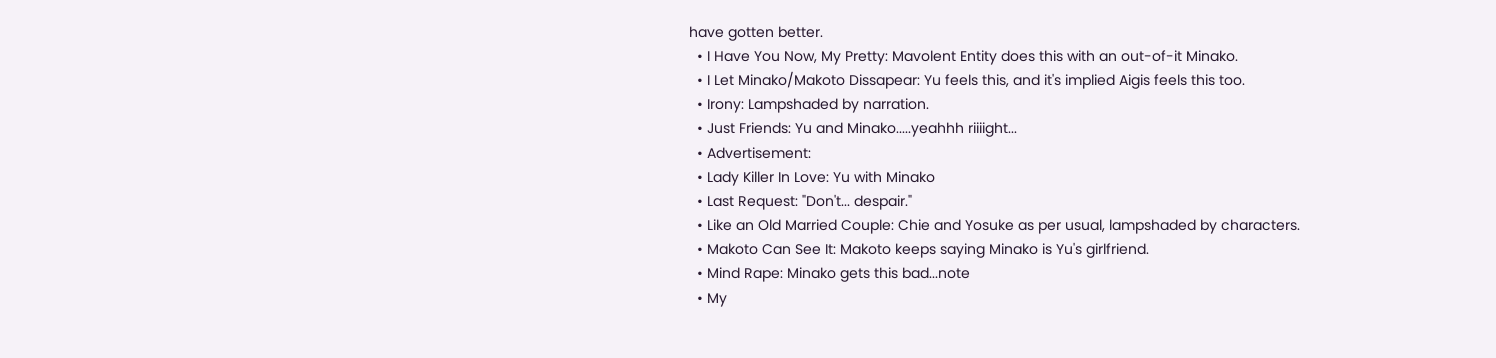have gotten better.
  • I Have You Now, My Pretty: Mavolent Entity does this with an out-of-it Minako.
  • I Let Minako/Makoto Dissapear: Yu feels this, and it's implied Aigis feels this too.
  • Irony: Lampshaded by narration.
  • Just Friends: Yu and Minako.....yeahhh riiiight...
  • Advertisement:
  • Lady Killer In Love: Yu with Minako
  • Last Request: "Don't... despair."
  • Like an Old Married Couple: Chie and Yosuke as per usual, lampshaded by characters.
  • Makoto Can See It: Makoto keeps saying Minako is Yu's girlfriend.
  • Mind Rape: Minako gets this bad...note
  • My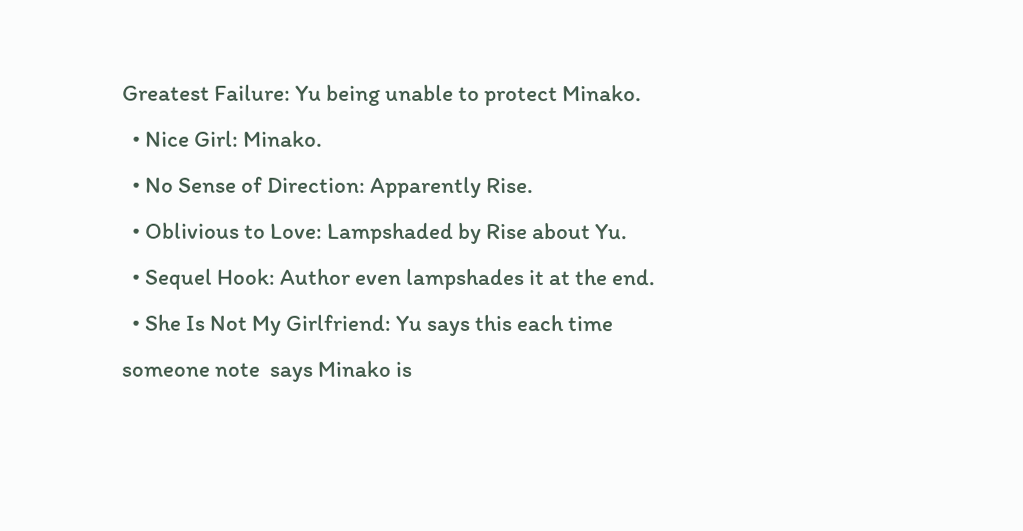Greatest Failure: Yu being unable to protect Minako.
  • Nice Girl: Minako.
  • No Sense of Direction: Apparently Rise.
  • Oblivious to Love: Lampshaded by Rise about Yu.
  • Sequel Hook: Author even lampshades it at the end.
  • She Is Not My Girlfriend: Yu says this each time someone note  says Minako is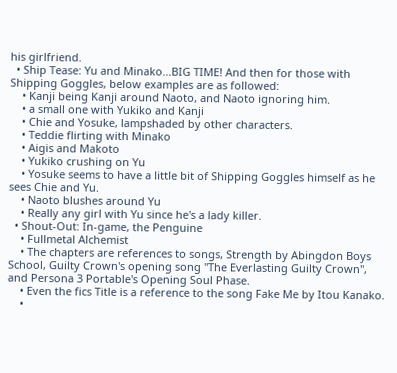his girlfriend.
  • Ship Tease: Yu and Minako...BIG TIME! And then for those with Shipping Goggles, below examples are as followed:
    • Kanji being Kanji around Naoto, and Naoto ignoring him.
    • a small one with Yukiko and Kanji
    • Chie and Yosuke, lampshaded by other characters.
    • Teddie flirting with Minako
    • Aigis and Makoto
    • Yukiko crushing on Yu
    • Yosuke seems to have a little bit of Shipping Goggles himself as he sees Chie and Yu.
    • Naoto blushes around Yu
    • Really any girl with Yu since he's a lady killer.
  • Shout-Out: In-game, the Penguine
    • Fullmetal Alchemist
    • The chapters are references to songs, Strength by Abingdon Boys School, Guilty Crown's opening song "The Everlasting Guilty Crown", and Persona 3 Portable's Opening Soul Phase.
    • Even the fics Title is a reference to the song Fake Me by Itou Kanako.
    •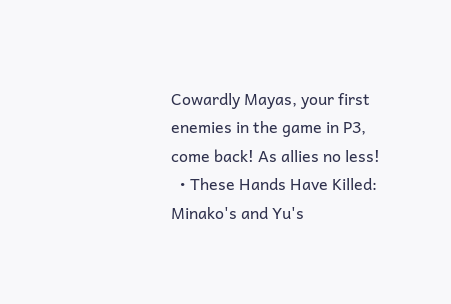Cowardly Mayas, your first enemies in the game in P3, come back! As allies no less!
  • These Hands Have Killed: Minako's and Yu's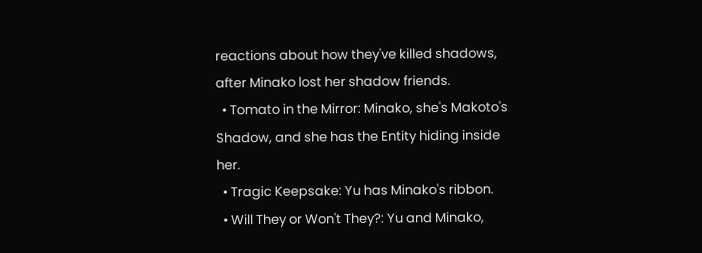reactions about how they've killed shadows, after Minako lost her shadow friends.
  • Tomato in the Mirror: Minako, she's Makoto's Shadow, and she has the Entity hiding inside her.
  • Tragic Keepsake: Yu has Minako's ribbon.
  • Will They or Won't They?: Yu and Minako,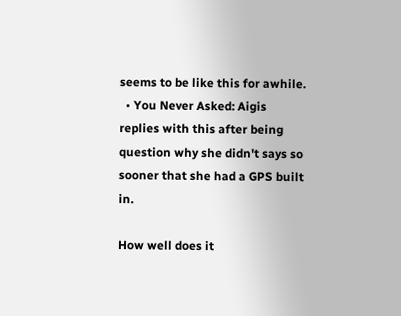seems to be like this for awhile.
  • You Never Asked: Aigis replies with this after being question why she didn't says so sooner that she had a GPS built in.

How well does it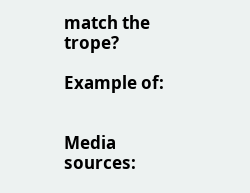match the trope?

Example of:


Media sources: